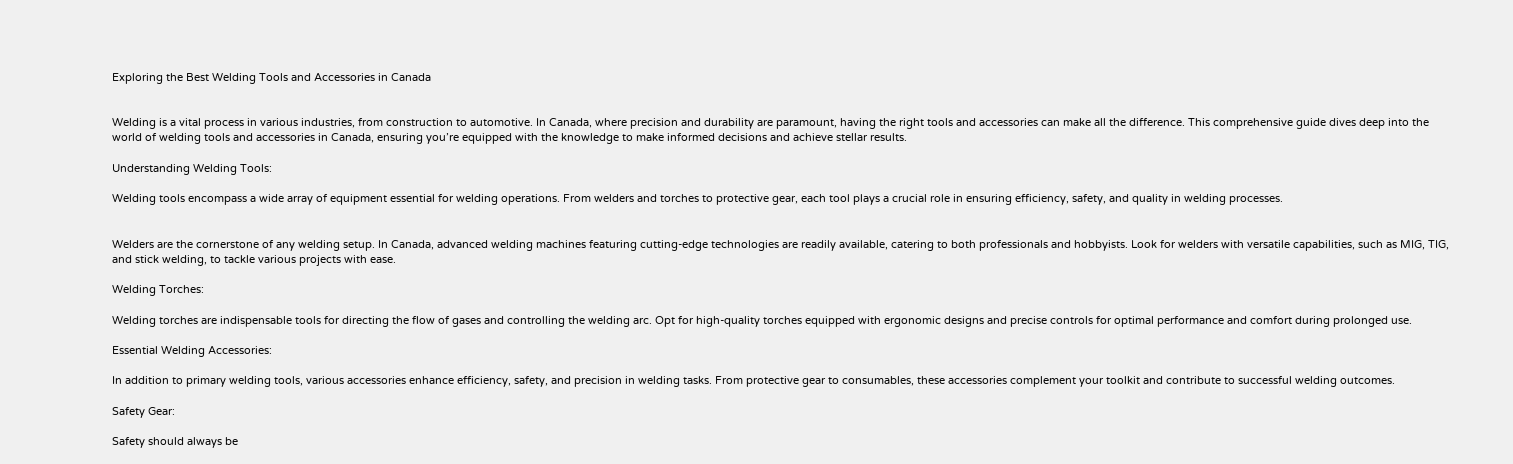Exploring the Best Welding Tools and Accessories in Canada


Welding is a vital process in various industries, from construction to automotive. In Canada, where precision and durability are paramount, having the right tools and accessories can make all the difference. This comprehensive guide dives deep into the world of welding tools and accessories in Canada, ensuring you’re equipped with the knowledge to make informed decisions and achieve stellar results.

Understanding Welding Tools:

Welding tools encompass a wide array of equipment essential for welding operations. From welders and torches to protective gear, each tool plays a crucial role in ensuring efficiency, safety, and quality in welding processes.


Welders are the cornerstone of any welding setup. In Canada, advanced welding machines featuring cutting-edge technologies are readily available, catering to both professionals and hobbyists. Look for welders with versatile capabilities, such as MIG, TIG, and stick welding, to tackle various projects with ease.

Welding Torches:

Welding torches are indispensable tools for directing the flow of gases and controlling the welding arc. Opt for high-quality torches equipped with ergonomic designs and precise controls for optimal performance and comfort during prolonged use.

Essential Welding Accessories:

In addition to primary welding tools, various accessories enhance efficiency, safety, and precision in welding tasks. From protective gear to consumables, these accessories complement your toolkit and contribute to successful welding outcomes.

Safety Gear:

Safety should always be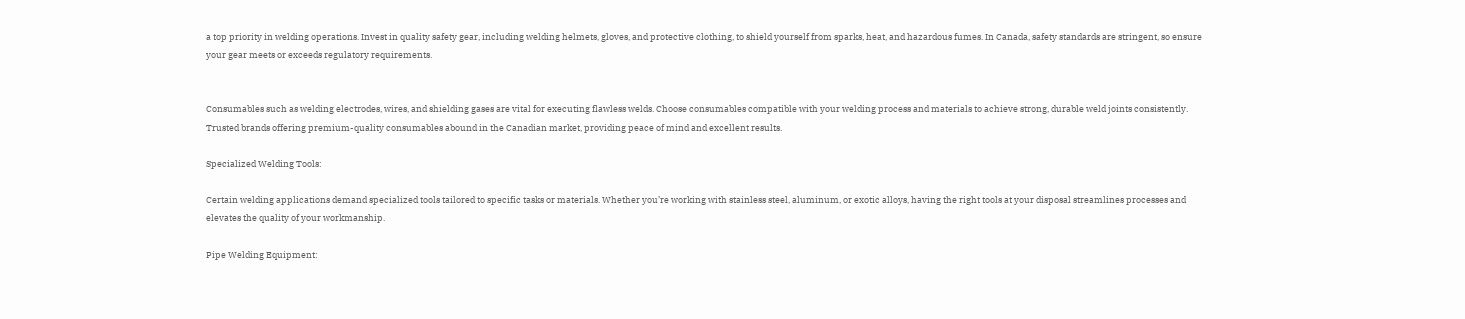a top priority in welding operations. Invest in quality safety gear, including welding helmets, gloves, and protective clothing, to shield yourself from sparks, heat, and hazardous fumes. In Canada, safety standards are stringent, so ensure your gear meets or exceeds regulatory requirements.


Consumables such as welding electrodes, wires, and shielding gases are vital for executing flawless welds. Choose consumables compatible with your welding process and materials to achieve strong, durable weld joints consistently. Trusted brands offering premium-quality consumables abound in the Canadian market, providing peace of mind and excellent results.

Specialized Welding Tools:

Certain welding applications demand specialized tools tailored to specific tasks or materials. Whether you’re working with stainless steel, aluminum, or exotic alloys, having the right tools at your disposal streamlines processes and elevates the quality of your workmanship.

Pipe Welding Equipment: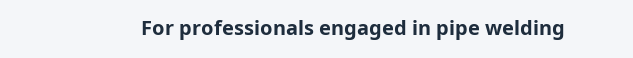For professionals engaged in pipe welding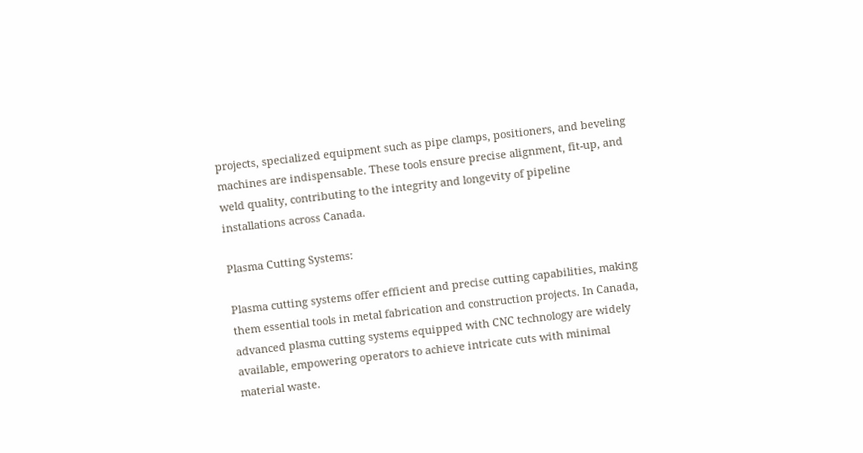projects, specialized equipment such as pipe clamps, positioners, and beveling machines are indispensable. These tools ensure precise alignment, fit-up, and weld quality, contributing to the integrity and longevity of pipeline installations across Canada.

Plasma Cutting Systems:

Plasma cutting systems offer efficient and precise cutting capabilities, making them essential tools in metal fabrication and construction projects. In Canada, advanced plasma cutting systems equipped with CNC technology are widely available, empowering operators to achieve intricate cuts with minimal material waste.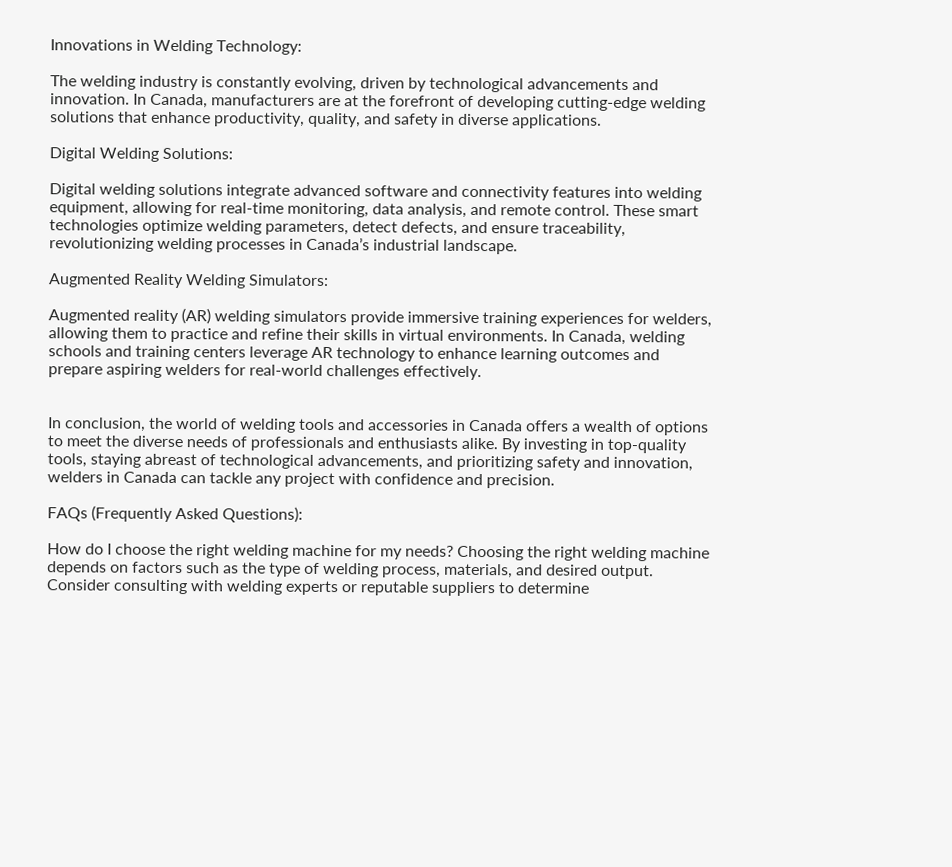Innovations in Welding Technology:

The welding industry is constantly evolving, driven by technological advancements and innovation. In Canada, manufacturers are at the forefront of developing cutting-edge welding solutions that enhance productivity, quality, and safety in diverse applications.

Digital Welding Solutions:

Digital welding solutions integrate advanced software and connectivity features into welding equipment, allowing for real-time monitoring, data analysis, and remote control. These smart technologies optimize welding parameters, detect defects, and ensure traceability, revolutionizing welding processes in Canada’s industrial landscape.

Augmented Reality Welding Simulators:

Augmented reality (AR) welding simulators provide immersive training experiences for welders, allowing them to practice and refine their skills in virtual environments. In Canada, welding schools and training centers leverage AR technology to enhance learning outcomes and prepare aspiring welders for real-world challenges effectively.


In conclusion, the world of welding tools and accessories in Canada offers a wealth of options to meet the diverse needs of professionals and enthusiasts alike. By investing in top-quality tools, staying abreast of technological advancements, and prioritizing safety and innovation, welders in Canada can tackle any project with confidence and precision.

FAQs (Frequently Asked Questions):

How do I choose the right welding machine for my needs? Choosing the right welding machine depends on factors such as the type of welding process, materials, and desired output. Consider consulting with welding experts or reputable suppliers to determine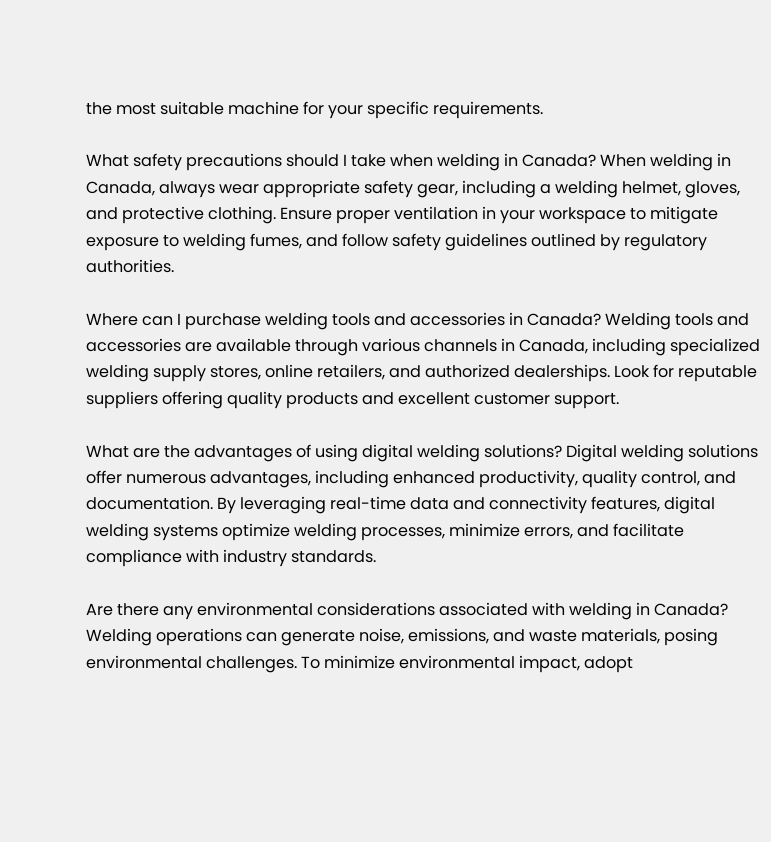the most suitable machine for your specific requirements.

What safety precautions should I take when welding in Canada? When welding in Canada, always wear appropriate safety gear, including a welding helmet, gloves, and protective clothing. Ensure proper ventilation in your workspace to mitigate exposure to welding fumes, and follow safety guidelines outlined by regulatory authorities.

Where can I purchase welding tools and accessories in Canada? Welding tools and accessories are available through various channels in Canada, including specialized welding supply stores, online retailers, and authorized dealerships. Look for reputable suppliers offering quality products and excellent customer support.

What are the advantages of using digital welding solutions? Digital welding solutions offer numerous advantages, including enhanced productivity, quality control, and documentation. By leveraging real-time data and connectivity features, digital welding systems optimize welding processes, minimize errors, and facilitate compliance with industry standards.

Are there any environmental considerations associated with welding in Canada? Welding operations can generate noise, emissions, and waste materials, posing environmental challenges. To minimize environmental impact, adopt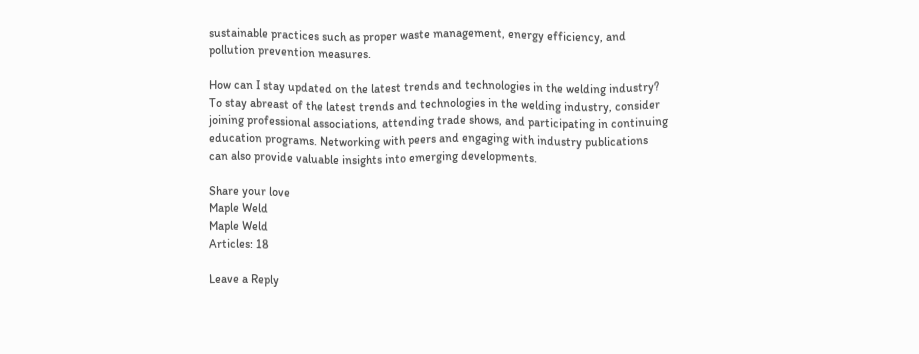sustainable practices such as proper waste management, energy efficiency, and pollution prevention measures.

How can I stay updated on the latest trends and technologies in the welding industry? To stay abreast of the latest trends and technologies in the welding industry, consider joining professional associations, attending trade shows, and participating in continuing education programs. Networking with peers and engaging with industry publications can also provide valuable insights into emerging developments.

Share your love
Maple Weld
Maple Weld
Articles: 18

Leave a Reply